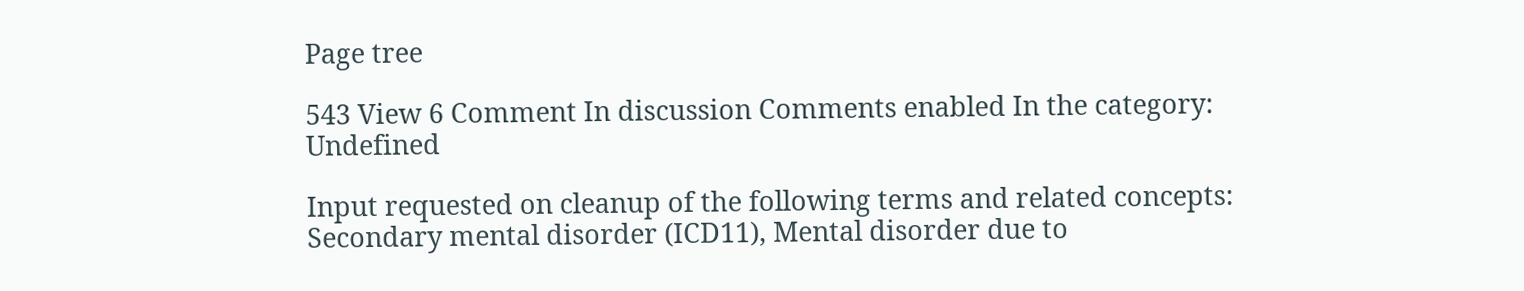Page tree

543 View 6 Comment In discussion Comments enabled In the category: Undefined

Input requested on cleanup of the following terms and related concepts: Secondary mental disorder (ICD11), Mental disorder due to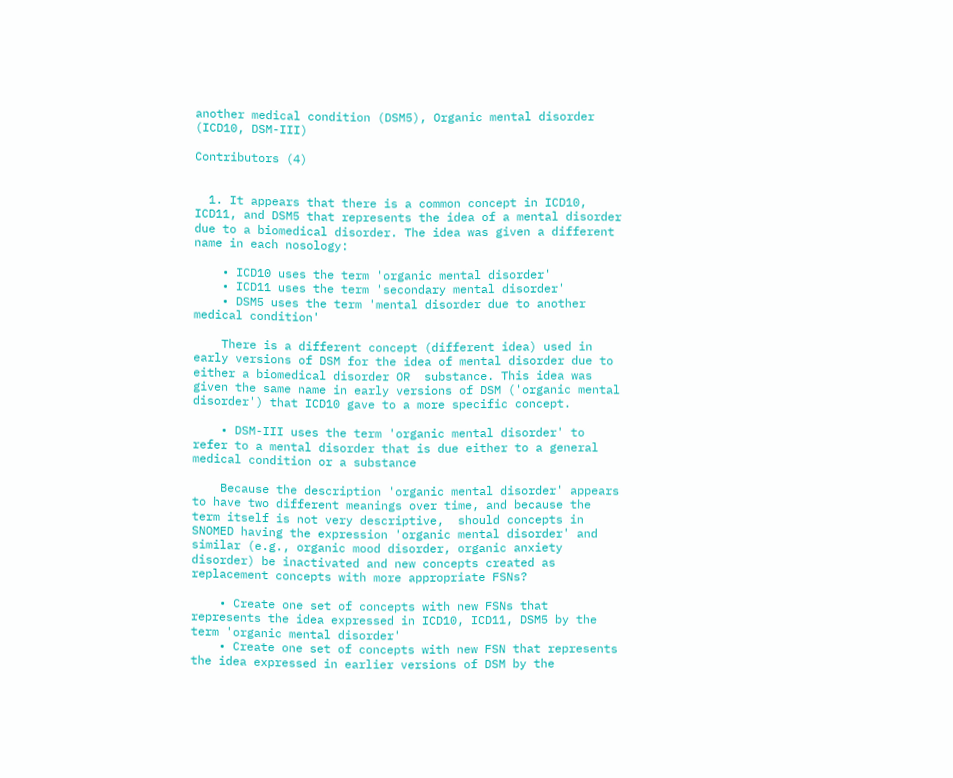another medical condition (DSM5), Organic mental disorder (ICD10, DSM-III)

Contributors (4)


  1. It appears that there is a common concept in ICD10, ICD11, and DSM5 that represents the idea of a mental disorder due to a biomedical disorder. The idea was given a different name in each nosology:

    • ICD10 uses the term 'organic mental disorder'
    • ICD11 uses the term 'secondary mental disorder'
    • DSM5 uses the term 'mental disorder due to another medical condition'

    There is a different concept (different idea) used in early versions of DSM for the idea of mental disorder due to either a biomedical disorder OR  substance. This idea was given the same name in early versions of DSM ('organic mental disorder') that ICD10 gave to a more specific concept.

    • DSM-III uses the term 'organic mental disorder' to refer to a mental disorder that is due either to a general medical condition or a substance

    Because the description 'organic mental disorder' appears to have two different meanings over time, and because the term itself is not very descriptive,  should concepts in SNOMED having the expression 'organic mental disorder' and similar (e.g., organic mood disorder, organic anxiety disorder) be inactivated and new concepts created as replacement concepts with more appropriate FSNs?

    • Create one set of concepts with new FSNs that represents the idea expressed in ICD10, ICD11, DSM5 by the term 'organic mental disorder'
    • Create one set of concepts with new FSN that represents the idea expressed in earlier versions of DSM by the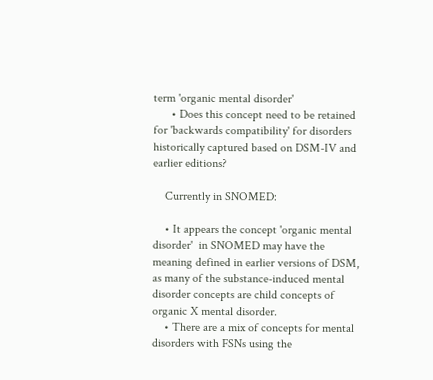term 'organic mental disorder'
      • Does this concept need to be retained for 'backwards compatibility' for disorders historically captured based on DSM-IV and earlier editions?

    Currently in SNOMED:

    • It appears the concept 'organic mental disorder'  in SNOMED may have the meaning defined in earlier versions of DSM, as many of the substance-induced mental disorder concepts are child concepts of organic X mental disorder.
    • There are a mix of concepts for mental disorders with FSNs using the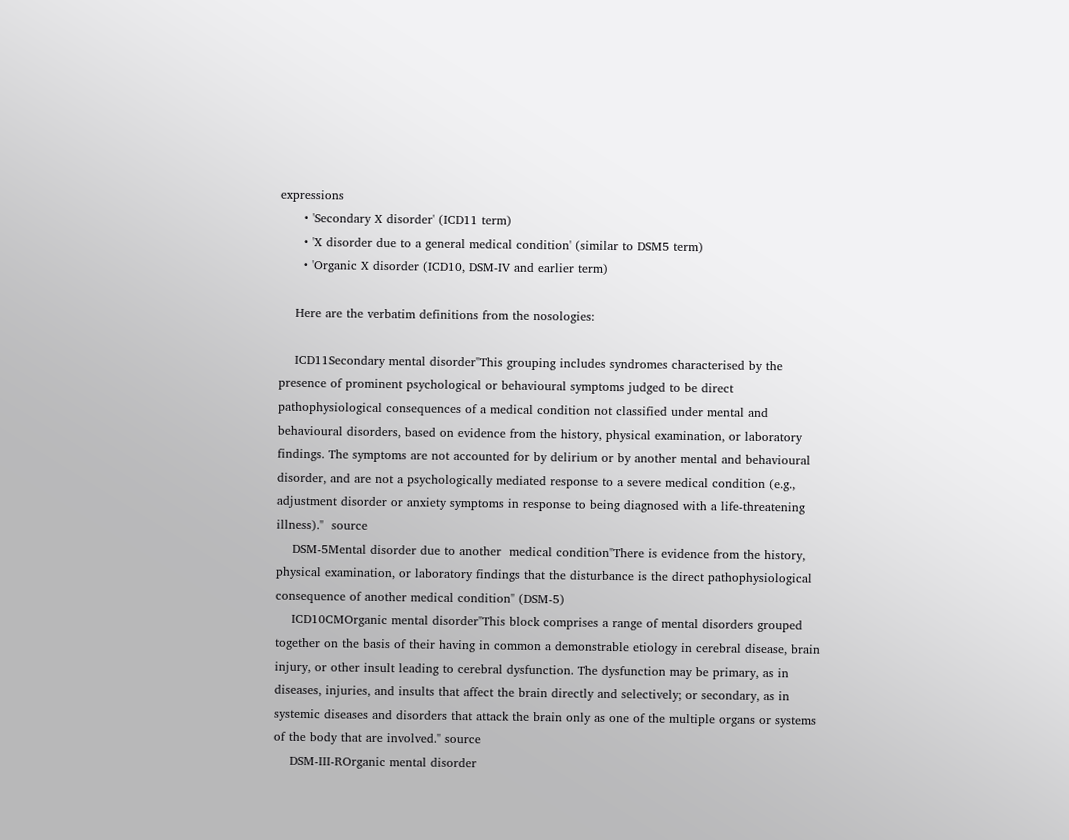expressions
      • 'Secondary X disorder' (ICD11 term)
      • 'X disorder due to a general medical condition' (similar to DSM5 term)
      • 'Organic X disorder (ICD10, DSM-IV and earlier term)

    Here are the verbatim definitions from the nosologies:

    ICD11Secondary mental disorder"This grouping includes syndromes characterised by the presence of prominent psychological or behavioural symptoms judged to be direct pathophysiological consequences of a medical condition not classified under mental and behavioural disorders, based on evidence from the history, physical examination, or laboratory findings. The symptoms are not accounted for by delirium or by another mental and behavioural disorder, and are not a psychologically mediated response to a severe medical condition (e.g., adjustment disorder or anxiety symptoms in response to being diagnosed with a life-threatening illness)."  source
    DSM-5Mental disorder due to another  medical condition"There is evidence from the history, physical examination, or laboratory findings that the disturbance is the direct pathophysiological consequence of another medical condition" (DSM-5)
    ICD10CMOrganic mental disorder"This block comprises a range of mental disorders grouped together on the basis of their having in common a demonstrable etiology in cerebral disease, brain injury, or other insult leading to cerebral dysfunction. The dysfunction may be primary, as in diseases, injuries, and insults that affect the brain directly and selectively; or secondary, as in systemic diseases and disorders that attack the brain only as one of the multiple organs or systems of the body that are involved." source
    DSM-III-ROrganic mental disorder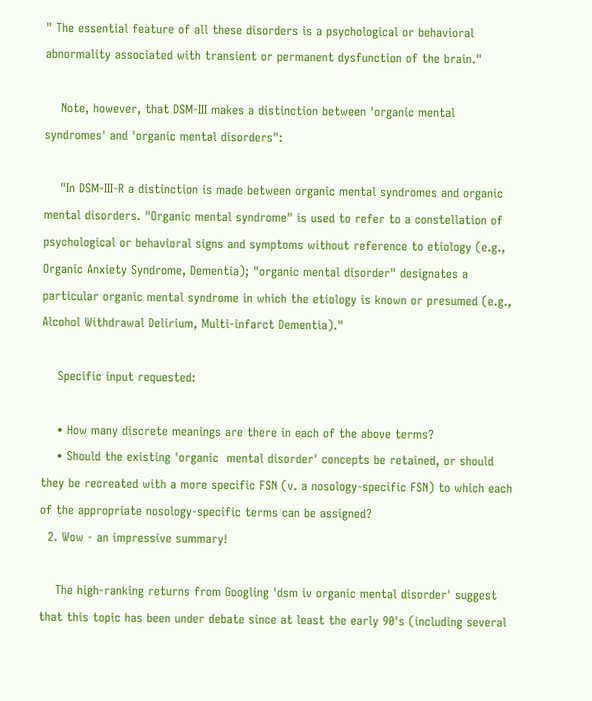" The essential feature of all these disorders is a psychological or behavioral abnormality associated with transient or permanent dysfunction of the brain."

    Note, however, that DSM-III makes a distinction between 'organic mental syndromes' and 'organic mental disorders":

    "In DSM-III-R a distinction is made between organic mental syndromes and organic mental disorders. "Organic mental syndrome" is used to refer to a constellation of psychological or behavioral signs and symptoms without reference to etiology (e.g., Organic Anxiety Syndrome, Dementia); "organic mental disorder" designates a particular organic mental syndrome in which the etiology is known or presumed (e.g., Alcohol Withdrawal Delirium, Multi-infarct Dementia)."

    Specific input requested:

    • How many discrete meanings are there in each of the above terms?
    • Should the existing 'organic  mental disorder' concepts be retained, or should they be recreated with a more specific FSN (v. a nosology-specific FSN) to which each of the appropriate nosology-specific terms can be assigned?
  2. Wow - an impressive summary!

    The high-ranking returns from Googling 'dsm iv organic mental disorder' suggest that this topic has been under debate since at least the early 90's (including several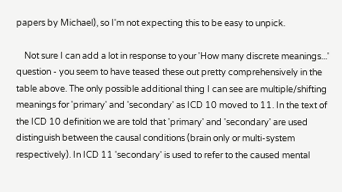papers by Michael), so I'm not expecting this to be easy to unpick.

    Not sure I can add a lot in response to your 'How many discrete meanings...' question - you seem to have teased these out pretty comprehensively in the table above. The only possible additional thing I can see are multiple/shifting meanings for 'primary' and 'secondary' as ICD 10 moved to 11. In the text of the ICD 10 definition we are told that 'primary' and 'secondary' are used distinguish between the causal conditions (brain only or multi-system respectively). In ICD 11 'secondary' is used to refer to the caused mental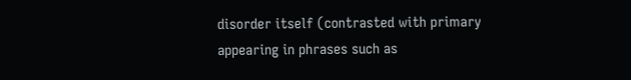disorder itself (contrasted with primary appearing in phrases such as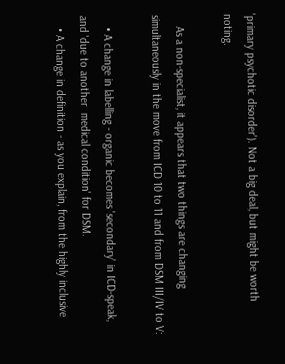'primary psychotic disorder'). Not a big deal, but might be worth noting.

    As a non-specialist, it appears that two things are changing simultaneously in the move from ICD 10 to 11 and from DSM III/IV to V:

    • A change in labelling - organic becomes 'secondary' in ICD-speak, and 'due to another  medical condition' for DSM.
    • A change in definition - as you explain, from the highly inclusive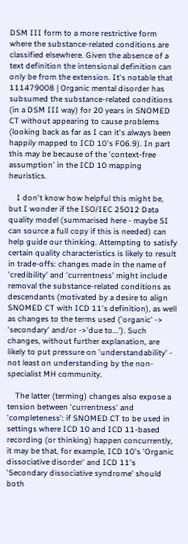DSM III form to a more restrictive form where the substance-related conditions are classified elsewhere. Given the absence of a text definition the intensional definition can only be from the extension. It's notable that 111479008 | Organic mental disorder has subsumed the substance-related conditions (in a DSM III way) for 20 years in SNOMED CT without appearing to cause problems (looking back as far as I can it's always been happily mapped to ICD 10's F06.9). In part this may be because of the 'context-free assumption' in the ICD 10 mapping heuristics.

    I don't know how helpful this might be, but I wonder if the ISO/IEC 25012 Data quality model (summarised here - maybe SI can source a full copy if this is needed) can help guide our thinking. Attempting to satisfy certain quality characteristics is likely to result in trade-offs: changes made in the name of 'credibility' and 'currentness' might include removal the substance-related conditions as descendants (motivated by a desire to align SNOMED CT with ICD 11's definition), as well as changes to the terms used ('organic' -> 'secondary' and/or ->'due to...'). Such changes, without further explanation, are likely to put pressure on 'understandability' - not least on understanding by the non-specialist MH community.

    The latter (terming) changes also expose a tension between 'currentness' and 'completeness': if SNOMED CT to be used in settings where ICD 10 and ICD 11-based recording (or thinking) happen concurrently, it may be that, for example, ICD 10's 'Organic dissociative disorder' and ICD 11's 'Secondary dissociative syndrome' should both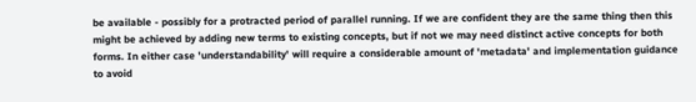be available - possibly for a protracted period of parallel running. If we are confident they are the same thing then this might be achieved by adding new terms to existing concepts, but if not we may need distinct active concepts for both forms. In either case 'understandability' will require a considerable amount of 'metadata' and implementation guidance to avoid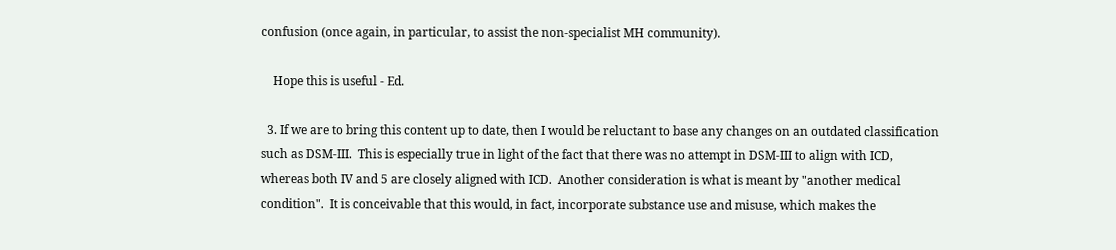confusion (once again, in particular, to assist the non-specialist MH community).

    Hope this is useful - Ed.

  3. If we are to bring this content up to date, then I would be reluctant to base any changes on an outdated classification such as DSM-III.  This is especially true in light of the fact that there was no attempt in DSM-III to align with ICD, whereas both IV and 5 are closely aligned with ICD.  Another consideration is what is meant by "another medical condition".  It is conceivable that this would, in fact, incorporate substance use and misuse, which makes the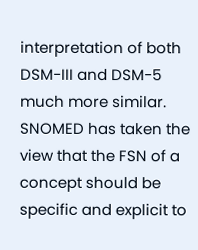interpretation of both DSM-III and DSM-5 much more similar. SNOMED has taken the view that the FSN of a concept should be specific and explicit to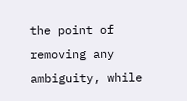the point of removing any ambiguity, while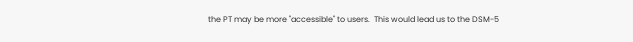the PT may be more "accessible" to users.  This would lead us to the DSM-5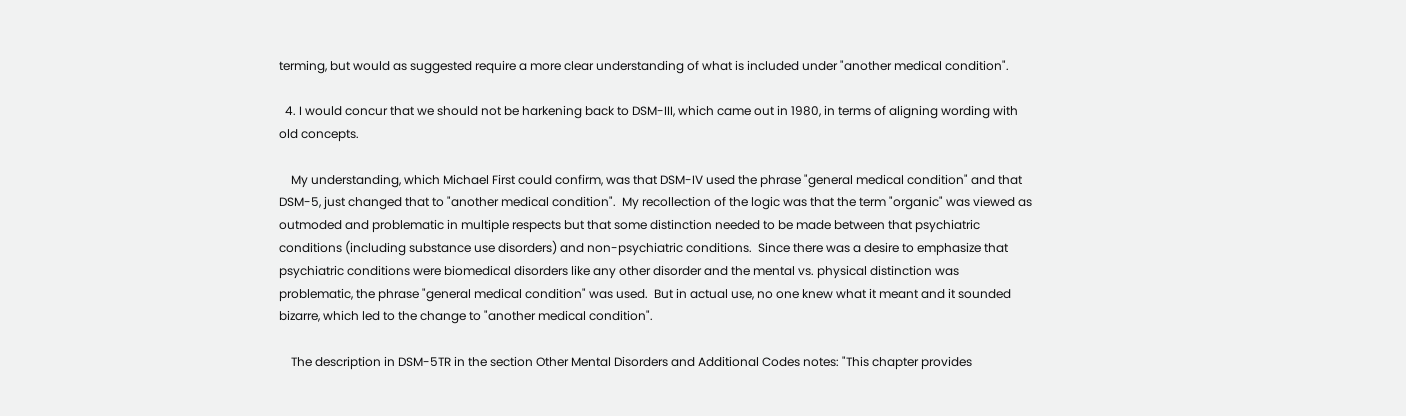terming, but would as suggested require a more clear understanding of what is included under "another medical condition".

  4. I would concur that we should not be harkening back to DSM-III, which came out in 1980, in terms of aligning wording with old concepts.

    My understanding, which Michael First could confirm, was that DSM-IV used the phrase "general medical condition" and that DSM-5, just changed that to "another medical condition".  My recollection of the logic was that the term "organic" was viewed as outmoded and problematic in multiple respects but that some distinction needed to be made between that psychiatric conditions (including substance use disorders) and non-psychiatric conditions.  Since there was a desire to emphasize that psychiatric conditions were biomedical disorders like any other disorder and the mental vs. physical distinction was problematic, the phrase "general medical condition" was used.  But in actual use, no one knew what it meant and it sounded bizarre, which led to the change to "another medical condition".

    The description in DSM-5TR in the section Other Mental Disorders and Additional Codes notes: "This chapter provides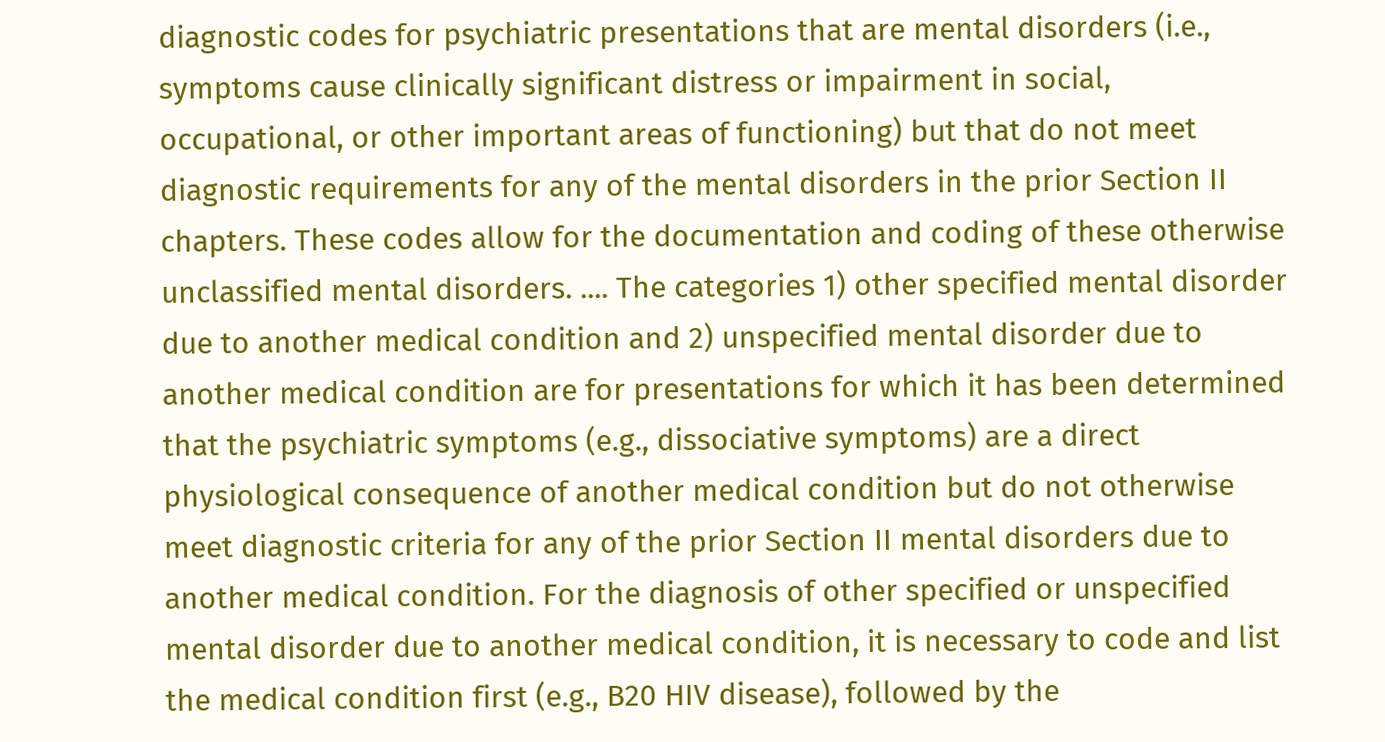diagnostic codes for psychiatric presentations that are mental disorders (i.e., symptoms cause clinically significant distress or impairment in social, occupational, or other important areas of functioning) but that do not meet diagnostic requirements for any of the mental disorders in the prior Section II chapters. These codes allow for the documentation and coding of these otherwise unclassified mental disorders. .... The categories 1) other specified mental disorder due to another medical condition and 2) unspecified mental disorder due to another medical condition are for presentations for which it has been determined that the psychiatric symptoms (e.g., dissociative symptoms) are a direct physiological consequence of another medical condition but do not otherwise meet diagnostic criteria for any of the prior Section II mental disorders due to another medical condition. For the diagnosis of other specified or unspecified mental disorder due to another medical condition, it is necessary to code and list the medical condition first (e.g., B20 HIV disease), followed by the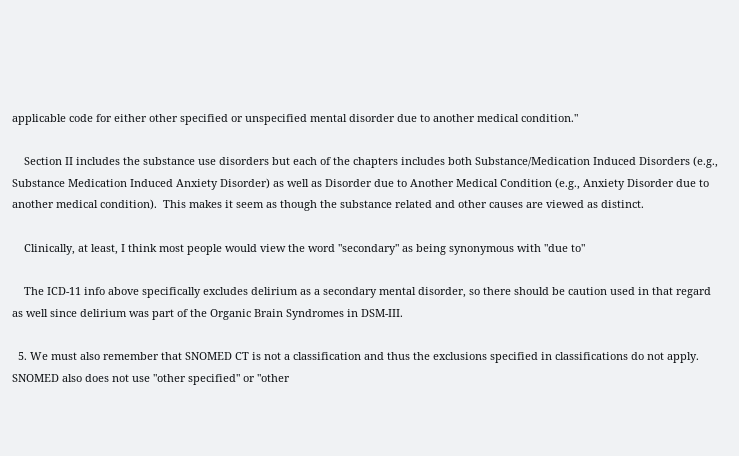applicable code for either other specified or unspecified mental disorder due to another medical condition."

    Section II includes the substance use disorders but each of the chapters includes both Substance/Medication Induced Disorders (e.g., Substance Medication Induced Anxiety Disorder) as well as Disorder due to Another Medical Condition (e.g., Anxiety Disorder due to another medical condition).  This makes it seem as though the substance related and other causes are viewed as distinct.

    Clinically, at least, I think most people would view the word "secondary" as being synonymous with "due to"

    The ICD-11 info above specifically excludes delirium as a secondary mental disorder, so there should be caution used in that regard as well since delirium was part of the Organic Brain Syndromes in DSM-III.

  5. We must also remember that SNOMED CT is not a classification and thus the exclusions specified in classifications do not apply.  SNOMED also does not use "other specified" or "other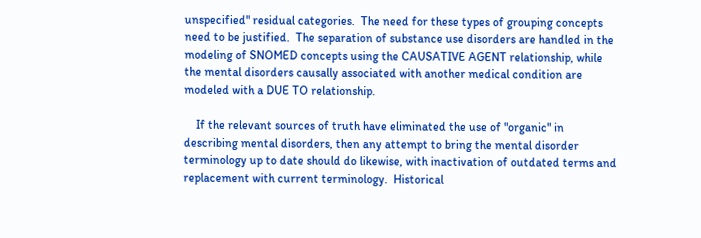unspecified" residual categories.  The need for these types of grouping concepts need to be justified.  The separation of substance use disorders are handled in the modeling of SNOMED concepts using the CAUSATIVE AGENT relationship, while the mental disorders causally associated with another medical condition are modeled with a DUE TO relationship.

    If the relevant sources of truth have eliminated the use of "organic" in describing mental disorders, then any attempt to bring the mental disorder terminology up to date should do likewise, with inactivation of outdated terms and replacement with current terminology.  Historical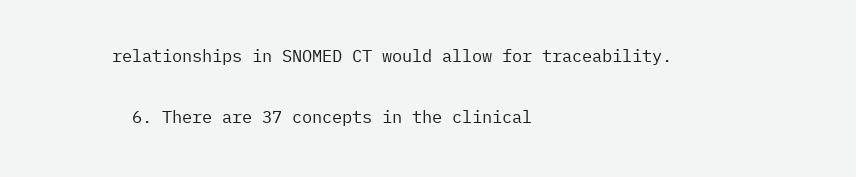relationships in SNOMED CT would allow for traceability.

  6. There are 37 concepts in the clinical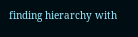finding hierarchy with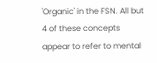'Organic' in the FSN. All but 4 of these concepts appear to refer to mental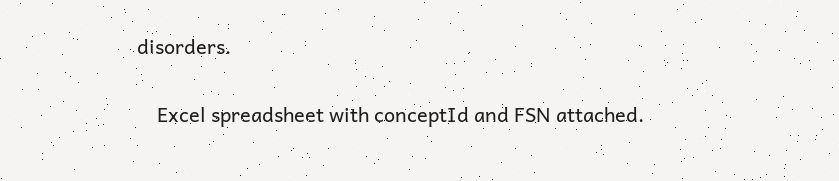disorders.

    Excel spreadsheet with conceptId and FSN attached.